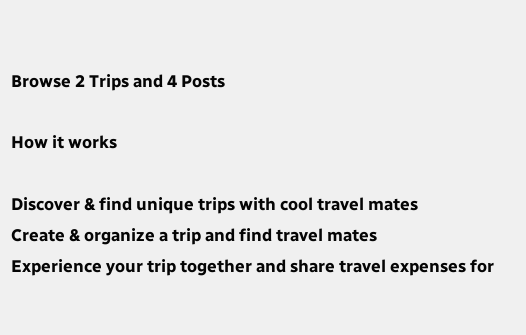Browse 2 Trips and 4 Posts

How it works

Discover & find unique trips with cool travel mates
Create & organize a trip and find travel mates
Experience your trip together and share travel expenses for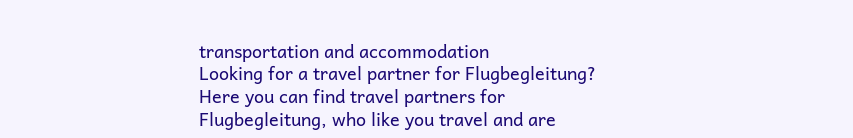transportation and accommodation
Looking for a travel partner for Flugbegleitung? Here you can find travel partners for Flugbegleitung, who like you travel and are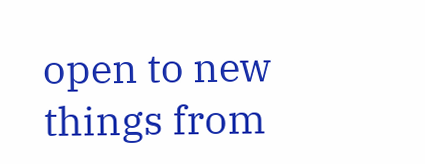open to new things from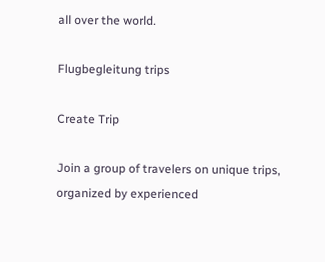all over the world.

Flugbegleitung trips

Create Trip

Join a group of travelers on unique trips, organized by experienced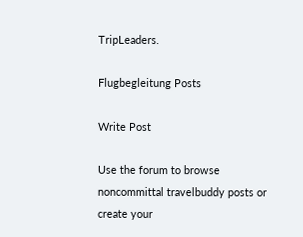TripLeaders.

Flugbegleitung Posts

Write Post

Use the forum to browse noncommittal travelbuddy posts or create your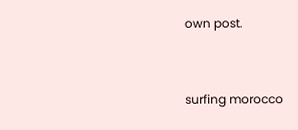own post.


surfing morocco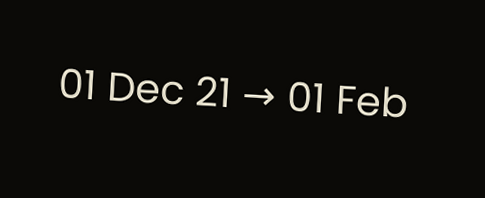01 Dec 21 → 01 Feb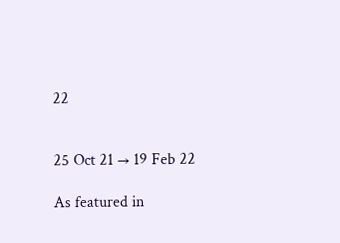22


25 Oct 21 → 19 Feb 22

As featured in